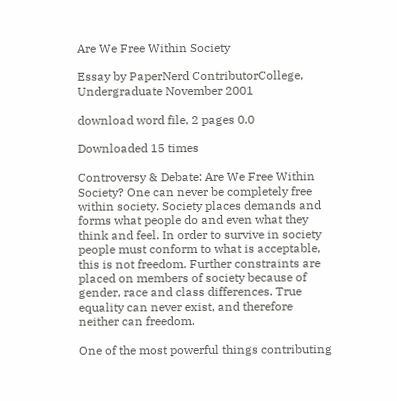Are We Free Within Society

Essay by PaperNerd ContributorCollege, Undergraduate November 2001

download word file, 2 pages 0.0

Downloaded 15 times

Controversy & Debate: Are We Free Within Society? One can never be completely free within society. Society places demands and forms what people do and even what they think and feel. In order to survive in society people must conform to what is acceptable, this is not freedom. Further constraints are placed on members of society because of gender, race and class differences. True equality can never exist, and therefore neither can freedom.

One of the most powerful things contributing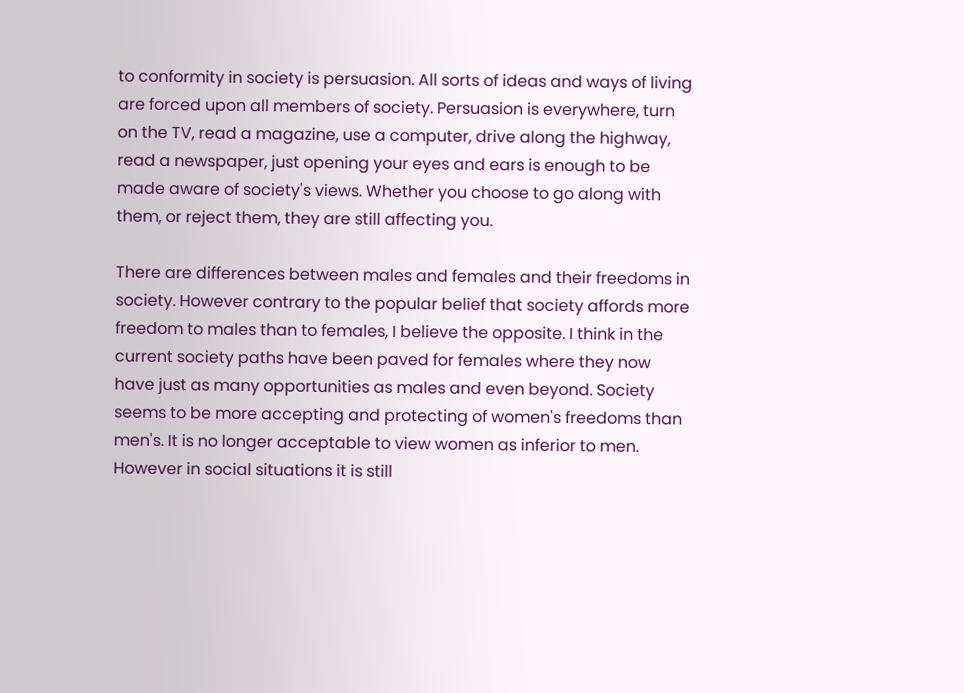to conformity in society is persuasion. All sorts of ideas and ways of living are forced upon all members of society. Persuasion is everywhere, turn on the TV, read a magazine, use a computer, drive along the highway, read a newspaper, just opening your eyes and ears is enough to be made aware of society's views. Whether you choose to go along with them, or reject them, they are still affecting you.

There are differences between males and females and their freedoms in society. However contrary to the popular belief that society affords more freedom to males than to females, I believe the opposite. I think in the current society paths have been paved for females where they now have just as many opportunities as males and even beyond. Society seems to be more accepting and protecting of women's freedoms than men's. It is no longer acceptable to view women as inferior to men. However in social situations it is still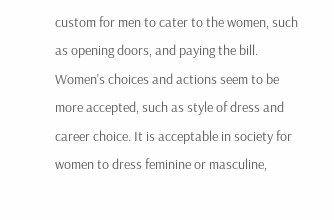custom for men to cater to the women, such as opening doors, and paying the bill. Women's choices and actions seem to be more accepted, such as style of dress and career choice. It is acceptable in society for women to dress feminine or masculine,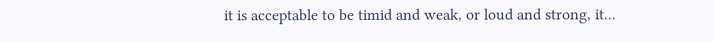it is acceptable to be timid and weak, or loud and strong, it...